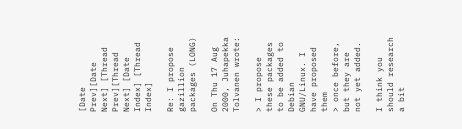[Date Prev][Date Next] [Thread Prev][Thread Next] [Date Index] [Thread Index]

Re: I propose gazillion packages (LONG)

On Thu 17 Aug 2000, Juhapekka Tolvanen wrote:

> I propose these packages to be added to Debian GNU/Linux. I have proposed them
> once before, but they are not yet added.

I think you should research a bit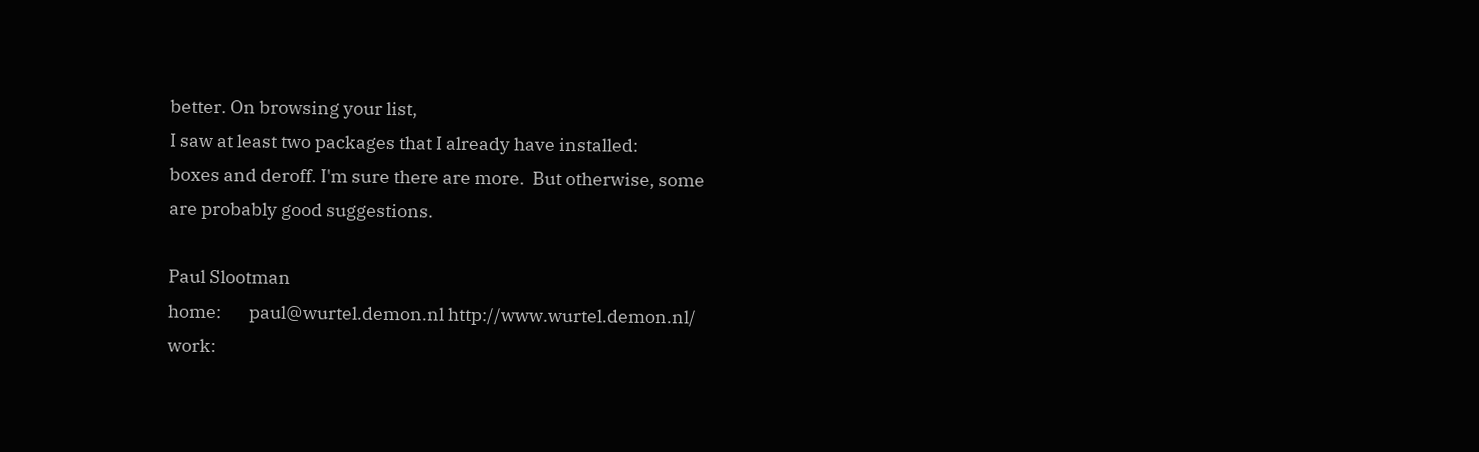better. On browsing your list,
I saw at least two packages that I already have installed:
boxes and deroff. I'm sure there are more.  But otherwise, some
are probably good suggestions.

Paul Slootman
home:       paul@wurtel.demon.nl http://www.wurtel.demon.nl/
work: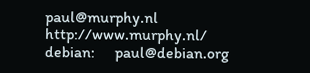paul@murphy.nl       http://www.murphy.nl/
debian:     paul@debian.org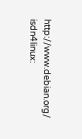http://www.debian.org/
isdn4linux: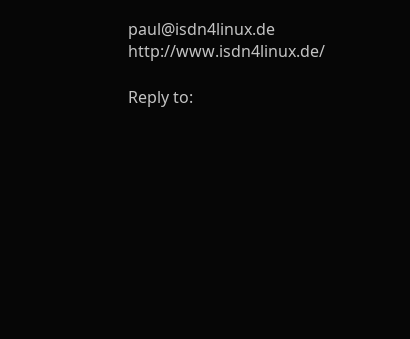paul@isdn4linux.de   http://www.isdn4linux.de/

Reply to: